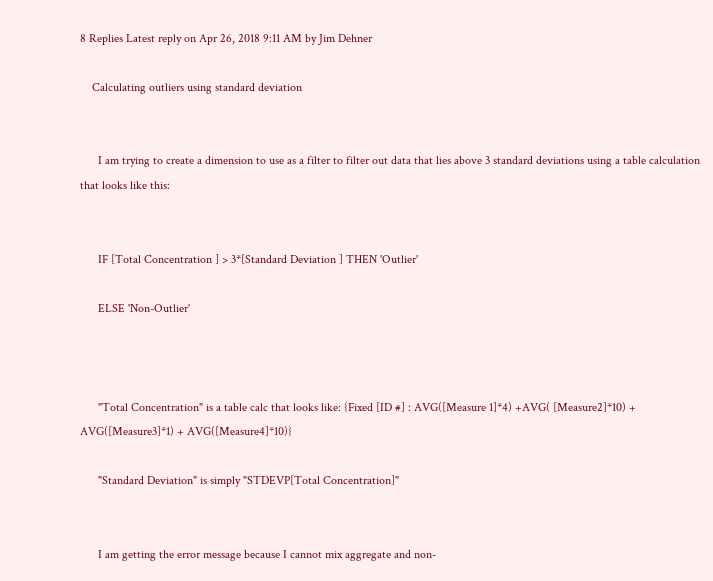8 Replies Latest reply on Apr 26, 2018 9:11 AM by Jim Dehner

    Calculating outliers using standard deviation


      I am trying to create a dimension to use as a filter to filter out data that lies above 3 standard deviations using a table calculation that looks like this:


      IF [Total Concentration ] > 3*[Standard Deviation ] THEN 'Outlier'

      ELSE 'Non-Outlier'



      "Total Concentration" is a table calc that looks like: {Fixed [ID #] : AVG([Measure 1]*4) +AVG( [Measure2]*10) + AVG([Measure3]*1) + AVG([Measure4]*10)}

      "Standard Deviation" is simply "STDEVP[Total Concentration]"


      I am getting the error message because I cannot mix aggregate and non-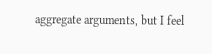aggregate arguments, but I feel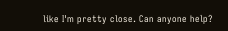like I'm pretty close. Can anyone help?